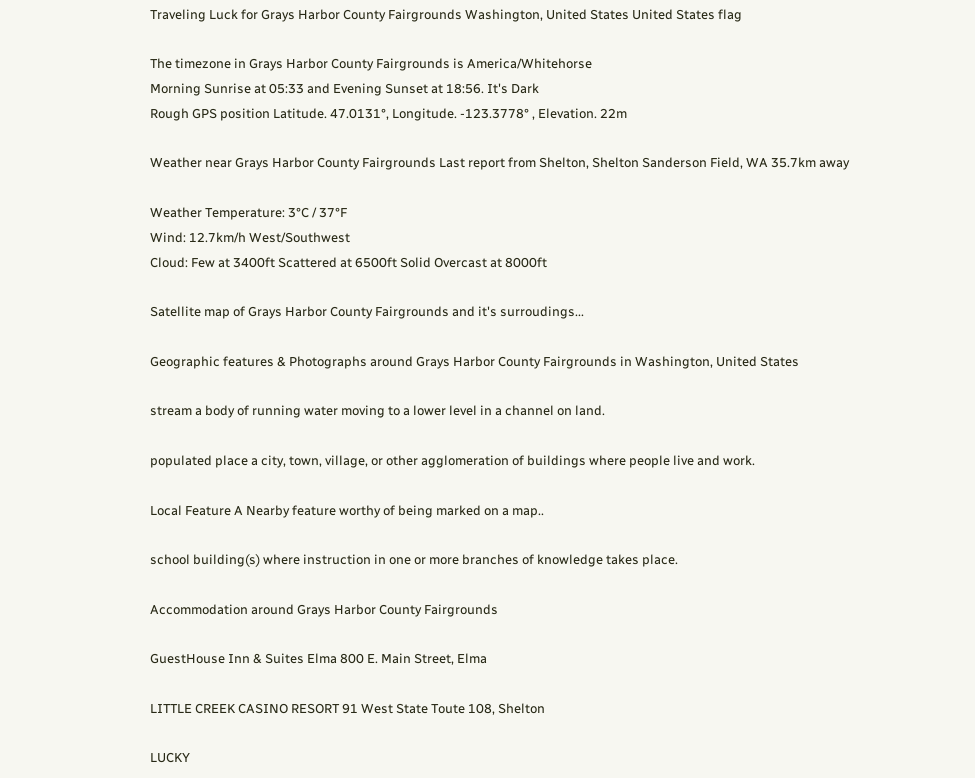Traveling Luck for Grays Harbor County Fairgrounds Washington, United States United States flag

The timezone in Grays Harbor County Fairgrounds is America/Whitehorse
Morning Sunrise at 05:33 and Evening Sunset at 18:56. It's Dark
Rough GPS position Latitude. 47.0131°, Longitude. -123.3778° , Elevation. 22m

Weather near Grays Harbor County Fairgrounds Last report from Shelton, Shelton Sanderson Field, WA 35.7km away

Weather Temperature: 3°C / 37°F
Wind: 12.7km/h West/Southwest
Cloud: Few at 3400ft Scattered at 6500ft Solid Overcast at 8000ft

Satellite map of Grays Harbor County Fairgrounds and it's surroudings...

Geographic features & Photographs around Grays Harbor County Fairgrounds in Washington, United States

stream a body of running water moving to a lower level in a channel on land.

populated place a city, town, village, or other agglomeration of buildings where people live and work.

Local Feature A Nearby feature worthy of being marked on a map..

school building(s) where instruction in one or more branches of knowledge takes place.

Accommodation around Grays Harbor County Fairgrounds

GuestHouse Inn & Suites Elma 800 E. Main Street, Elma

LITTLE CREEK CASINO RESORT 91 West State Toute 108, Shelton

LUCKY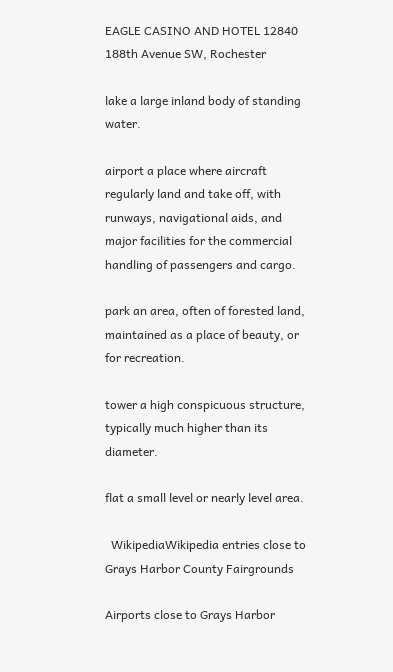EAGLE CASINO AND HOTEL 12840 188th Avenue SW, Rochester

lake a large inland body of standing water.

airport a place where aircraft regularly land and take off, with runways, navigational aids, and major facilities for the commercial handling of passengers and cargo.

park an area, often of forested land, maintained as a place of beauty, or for recreation.

tower a high conspicuous structure, typically much higher than its diameter.

flat a small level or nearly level area.

  WikipediaWikipedia entries close to Grays Harbor County Fairgrounds

Airports close to Grays Harbor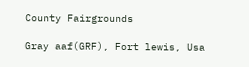County Fairgrounds

Gray aaf(GRF), Fort lewis, Usa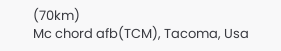(70km)
Mc chord afb(TCM), Tacoma, Usa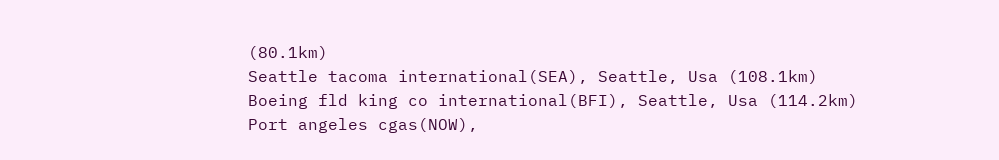(80.1km)
Seattle tacoma international(SEA), Seattle, Usa (108.1km)
Boeing fld king co international(BFI), Seattle, Usa (114.2km)
Port angeles cgas(NOW),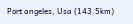Port angeles, Usa (143.5km)